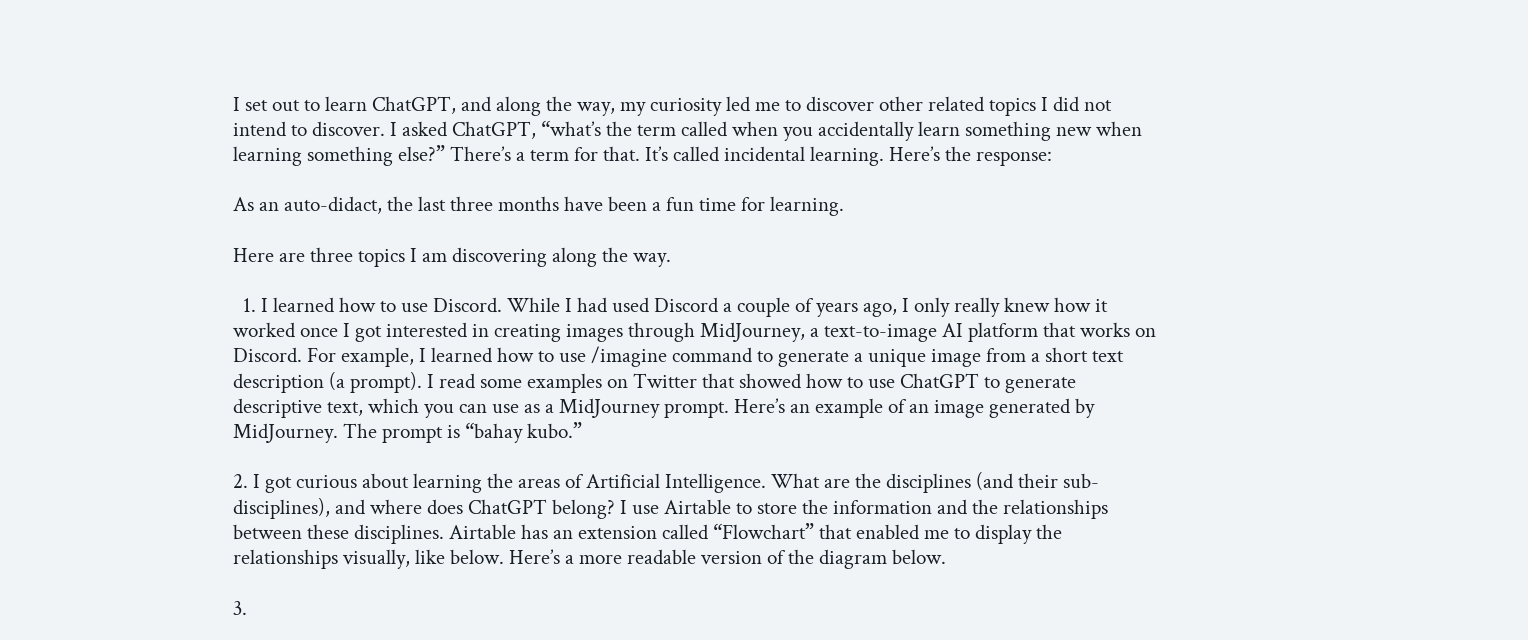I set out to learn ChatGPT, and along the way, my curiosity led me to discover other related topics I did not intend to discover. I asked ChatGPT, “what’s the term called when you accidentally learn something new when learning something else?” There’s a term for that. It’s called incidental learning. Here’s the response:

As an auto-didact, the last three months have been a fun time for learning.

Here are three topics I am discovering along the way.

  1. I learned how to use Discord. While I had used Discord a couple of years ago, I only really knew how it worked once I got interested in creating images through MidJourney, a text-to-image AI platform that works on Discord. For example, I learned how to use /imagine command to generate a unique image from a short text description (a prompt). I read some examples on Twitter that showed how to use ChatGPT to generate descriptive text, which you can use as a MidJourney prompt. Here’s an example of an image generated by MidJourney. The prompt is “bahay kubo.”

2. I got curious about learning the areas of Artificial Intelligence. What are the disciplines (and their sub-disciplines), and where does ChatGPT belong? I use Airtable to store the information and the relationships between these disciplines. Airtable has an extension called “Flowchart” that enabled me to display the relationships visually, like below. Here’s a more readable version of the diagram below.

3.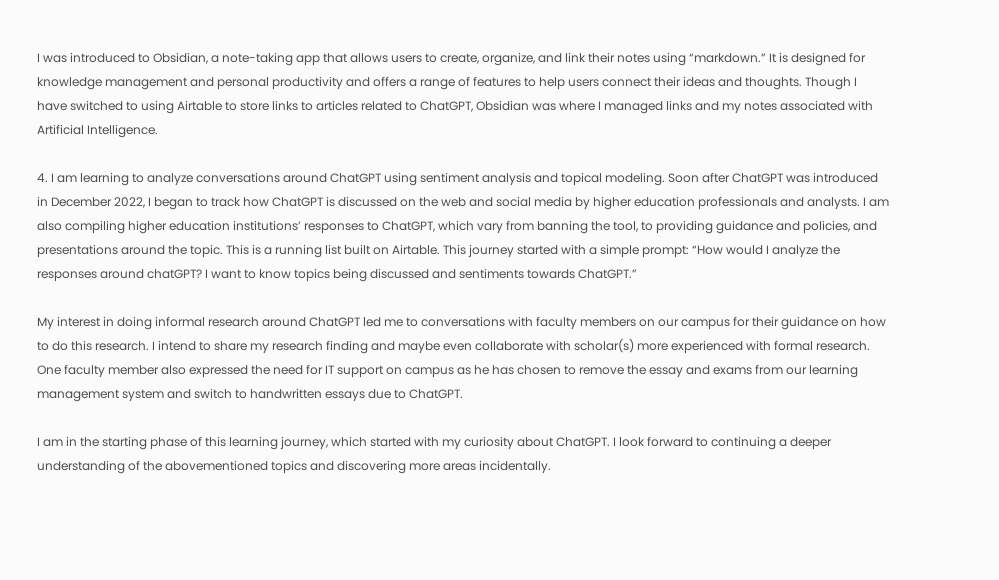I was introduced to Obsidian, a note-taking app that allows users to create, organize, and link their notes using “markdown.” It is designed for knowledge management and personal productivity and offers a range of features to help users connect their ideas and thoughts. Though I have switched to using Airtable to store links to articles related to ChatGPT, Obsidian was where I managed links and my notes associated with Artificial Intelligence.

4. I am learning to analyze conversations around ChatGPT using sentiment analysis and topical modeling. Soon after ChatGPT was introduced in December 2022, I began to track how ChatGPT is discussed on the web and social media by higher education professionals and analysts. I am also compiling higher education institutions’ responses to ChatGPT, which vary from banning the tool, to providing guidance and policies, and presentations around the topic. This is a running list built on Airtable. This journey started with a simple prompt: “How would I analyze the responses around chatGPT? I want to know topics being discussed and sentiments towards ChatGPT.”

My interest in doing informal research around ChatGPT led me to conversations with faculty members on our campus for their guidance on how to do this research. I intend to share my research finding and maybe even collaborate with scholar(s) more experienced with formal research. One faculty member also expressed the need for IT support on campus as he has chosen to remove the essay and exams from our learning management system and switch to handwritten essays due to ChatGPT.

I am in the starting phase of this learning journey, which started with my curiosity about ChatGPT. I look forward to continuing a deeper understanding of the abovementioned topics and discovering more areas incidentally.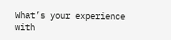What’s your experience with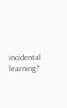incidental learning?